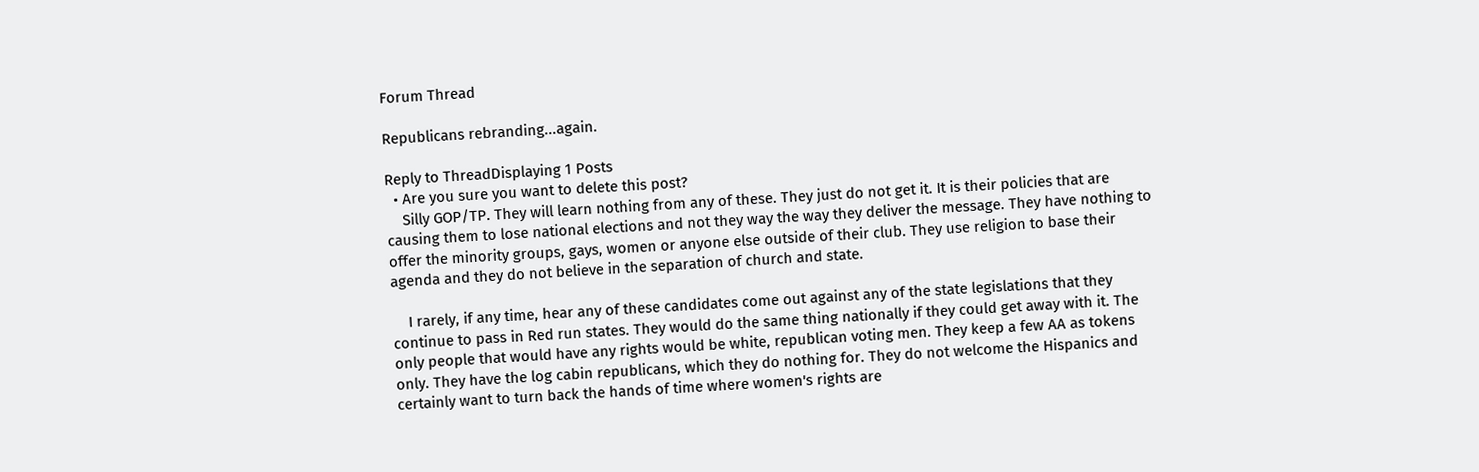Forum Thread

Republicans rebranding...again.

Reply to ThreadDisplaying 1 Posts
  • Are you sure you want to delete this post?
    Silly GOP/TP. They will learn nothing from any of these. They just do not get it. It is their policies that are causing them to lose national elections and not they way the way they deliver the message. They have nothing to offer the minority groups, gays, women or anyone else outside of their club. They use religion to base their agenda and they do not believe in the separation of church and state.

    I rarely, if any time, hear any of these candidates come out against any of the state legislations that they continue to pass in Red run states. They would do the same thing nationally if they could get away with it. The only people that would have any rights would be white, republican voting men. They keep a few AA as tokens only. They have the log cabin republicans, which they do nothing for. They do not welcome the Hispanics and certainly want to turn back the hands of time where women's rights are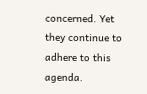concerned. Yet they continue to adhere to this agenda.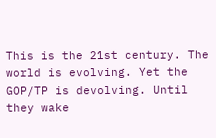This is the 21st century. The world is evolving. Yet the GOP/TP is devolving. Until they wake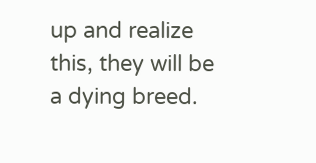up and realize this, they will be a dying breed.